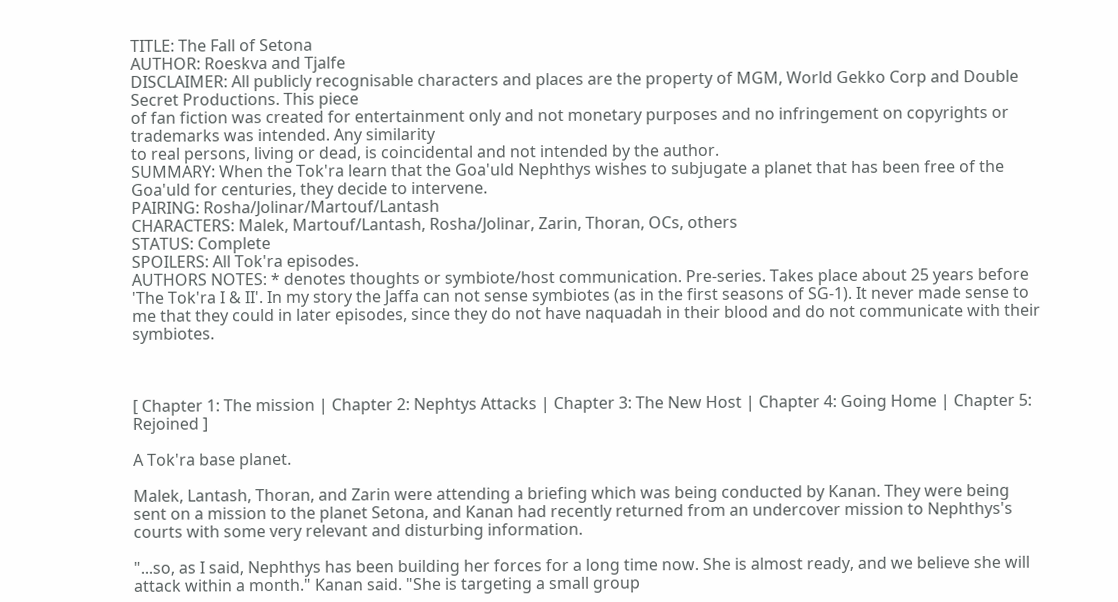TITLE: The Fall of Setona
AUTHOR: Roeskva and Tjalfe
DISCLAIMER: All publicly recognisable characters and places are the property of MGM, World Gekko Corp and Double Secret Productions. This piece
of fan fiction was created for entertainment only and not monetary purposes and no infringement on copyrights or trademarks was intended. Any similarity
to real persons, living or dead, is coincidental and not intended by the author.
SUMMARY: When the Tok'ra learn that the Goa'uld Nephthys wishes to subjugate a planet that has been free of the Goa'uld for centuries, they decide to intervene.
PAIRING: Rosha/Jolinar/Martouf/Lantash
CHARACTERS: Malek, Martouf/Lantash, Rosha/Jolinar, Zarin, Thoran, OCs, others
STATUS: Complete
SPOILERS: All Tok'ra episodes.
AUTHORS NOTES: * denotes thoughts or symbiote/host communication. Pre-series. Takes place about 25 years before 'The Tok'ra I & II'. In my story the Jaffa can not sense symbiotes (as in the first seasons of SG-1). It never made sense to me that they could in later episodes, since they do not have naquadah in their blood and do not communicate with their symbiotes.



[ Chapter 1: The mission | Chapter 2: Nephtys Attacks | Chapter 3: The New Host | Chapter 4: Going Home | Chapter 5: Rejoined ]

A Tok'ra base planet.

Malek, Lantash, Thoran, and Zarin were attending a briefing which was being conducted by Kanan. They were being sent on a mission to the planet Setona, and Kanan had recently returned from an undercover mission to Nephthys's courts with some very relevant and disturbing information.

"...so, as I said, Nephthys has been building her forces for a long time now. She is almost ready, and we believe she will attack within a month." Kanan said. "She is targeting a small group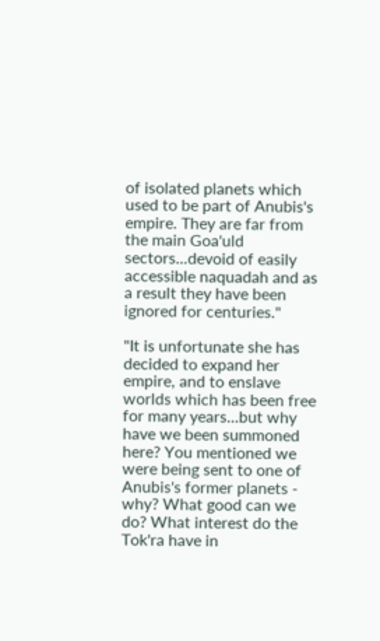of isolated planets which used to be part of Anubis's empire. They are far from the main Goa'uld sectors...devoid of easily accessible naquadah and as a result they have been ignored for centuries."

"It is unfortunate she has decided to expand her empire, and to enslave worlds which has been free for many years...but why have we been summoned here? You mentioned we were being sent to one of Anubis's former planets - why? What good can we do? What interest do the Tok'ra have in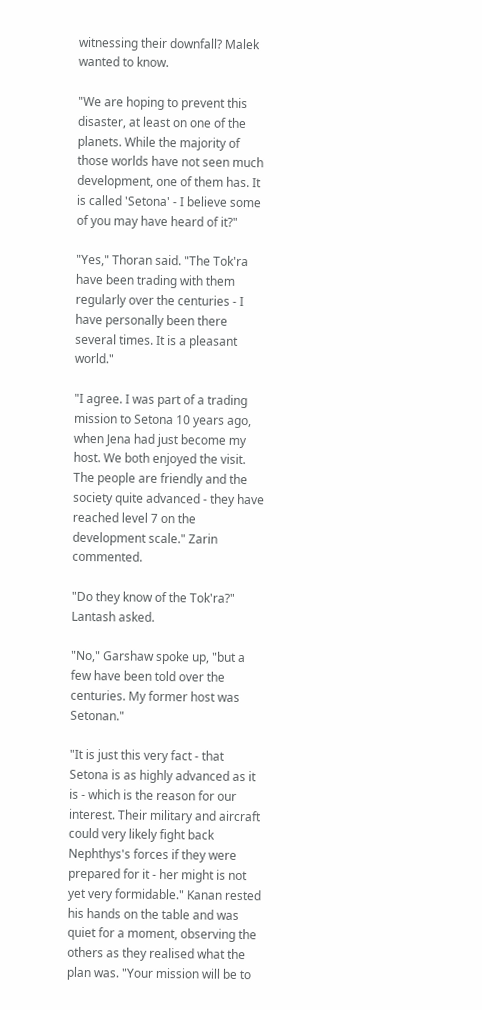witnessing their downfall? Malek wanted to know.

"We are hoping to prevent this disaster, at least on one of the planets. While the majority of those worlds have not seen much development, one of them has. It is called 'Setona' - I believe some of you may have heard of it?"

"Yes," Thoran said. "The Tok'ra have been trading with them regularly over the centuries - I have personally been there several times. It is a pleasant world."

"I agree. I was part of a trading mission to Setona 10 years ago, when Jena had just become my host. We both enjoyed the visit. The people are friendly and the society quite advanced - they have reached level 7 on the development scale." Zarin commented.

"Do they know of the Tok'ra?" Lantash asked.

"No," Garshaw spoke up, "but a few have been told over the centuries. My former host was Setonan."

"It is just this very fact - that Setona is as highly advanced as it is - which is the reason for our interest. Their military and aircraft could very likely fight back Nephthys's forces if they were prepared for it - her might is not yet very formidable." Kanan rested his hands on the table and was quiet for a moment, observing the others as they realised what the plan was. "Your mission will be to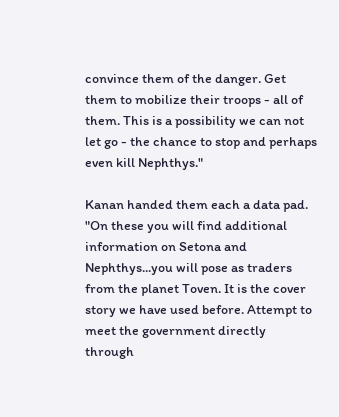convince them of the danger. Get them to mobilize their troops - all of them. This is a possibility we can not let go - the chance to stop and perhaps even kill Nephthys."

Kanan handed them each a data pad. "On these you will find additional information on Setona and Nephthys...you will pose as traders from the planet Toven. It is the cover story we have used before. Attempt to meet the government directly through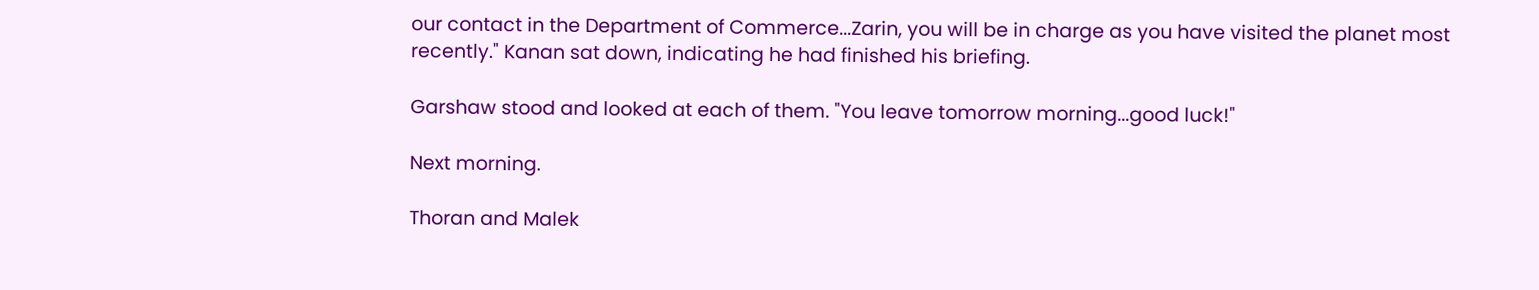our contact in the Department of Commerce...Zarin, you will be in charge as you have visited the planet most recently." Kanan sat down, indicating he had finished his briefing.

Garshaw stood and looked at each of them. "You leave tomorrow morning...good luck!"

Next morning.

Thoran and Malek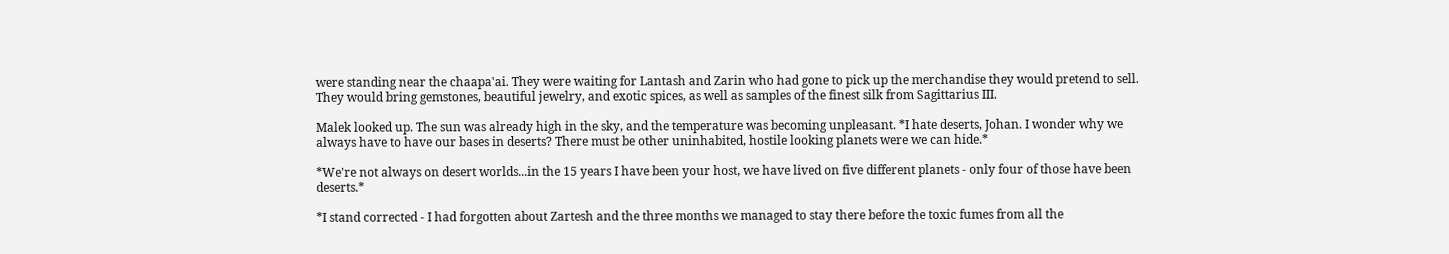were standing near the chaapa'ai. They were waiting for Lantash and Zarin who had gone to pick up the merchandise they would pretend to sell. They would bring gemstones, beautiful jewelry, and exotic spices, as well as samples of the finest silk from Sagittarius III.

Malek looked up. The sun was already high in the sky, and the temperature was becoming unpleasant. *I hate deserts, Johan. I wonder why we always have to have our bases in deserts? There must be other uninhabited, hostile looking planets were we can hide.*

*We're not always on desert worlds...in the 15 years I have been your host, we have lived on five different planets - only four of those have been deserts.*

*I stand corrected - I had forgotten about Zartesh and the three months we managed to stay there before the toxic fumes from all the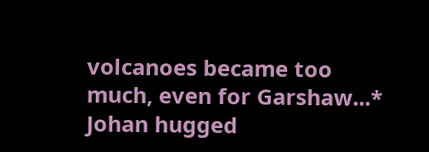volcanoes became too much, even for Garshaw...*
Johan hugged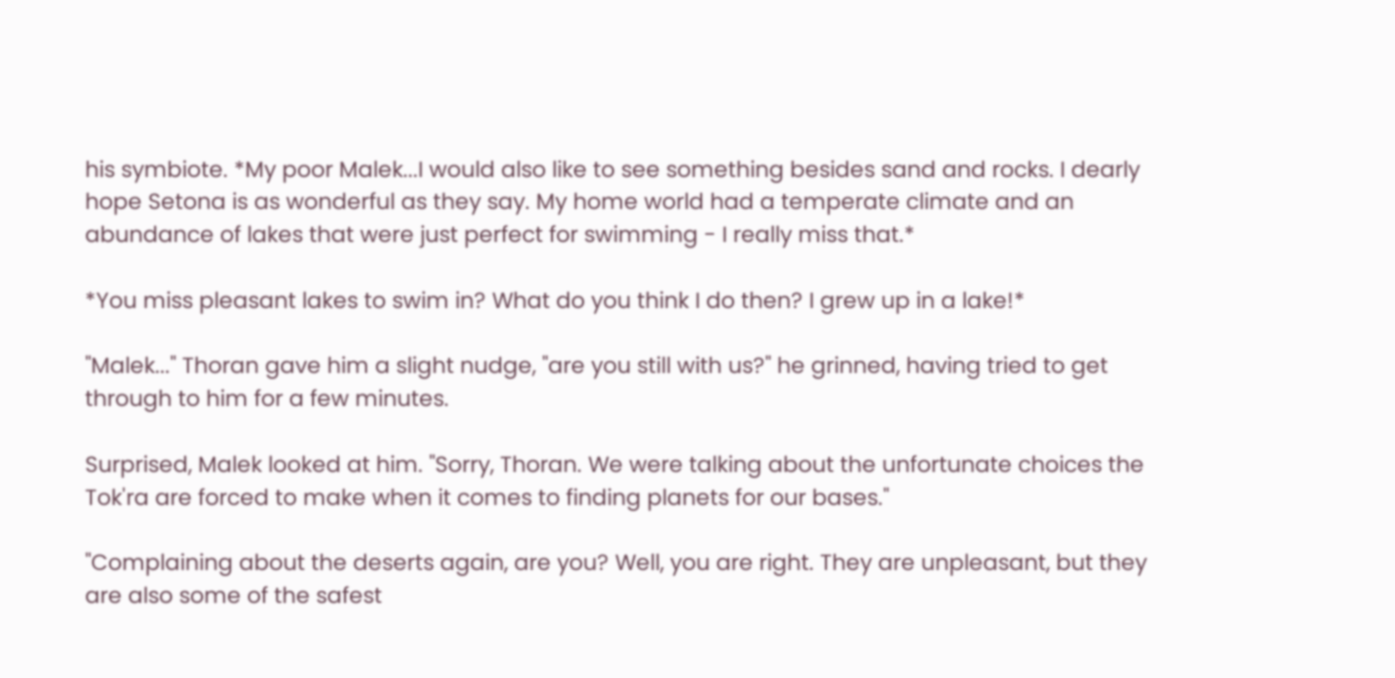his symbiote. *My poor Malek...I would also like to see something besides sand and rocks. I dearly hope Setona is as wonderful as they say. My home world had a temperate climate and an abundance of lakes that were just perfect for swimming - I really miss that.*

*You miss pleasant lakes to swim in? What do you think I do then? I grew up in a lake!*

"Malek..." Thoran gave him a slight nudge, "are you still with us?" he grinned, having tried to get through to him for a few minutes.

Surprised, Malek looked at him. "Sorry, Thoran. We were talking about the unfortunate choices the Tok'ra are forced to make when it comes to finding planets for our bases."

"Complaining about the deserts again, are you? Well, you are right. They are unpleasant, but they are also some of the safest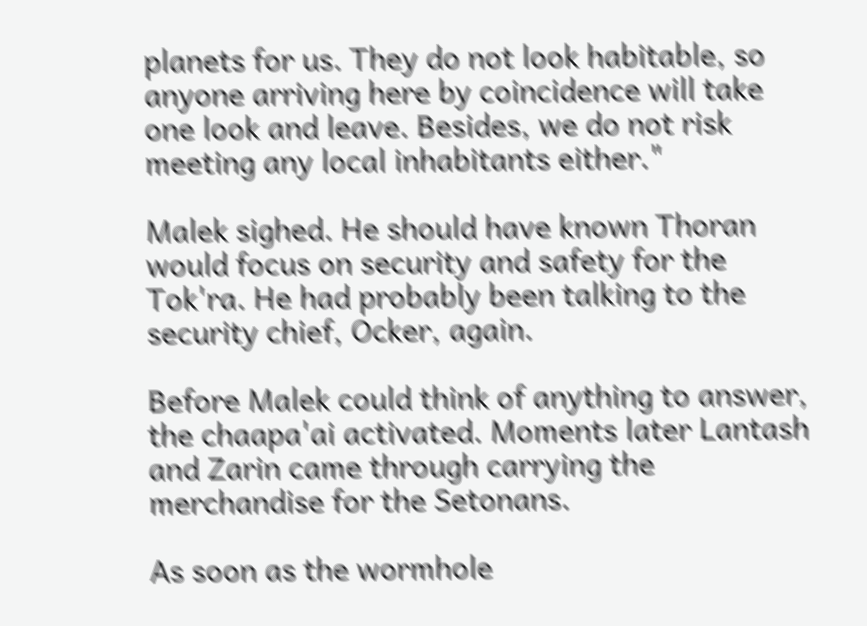planets for us. They do not look habitable, so anyone arriving here by coincidence will take one look and leave. Besides, we do not risk meeting any local inhabitants either."

Malek sighed. He should have known Thoran would focus on security and safety for the Tok'ra. He had probably been talking to the security chief, Ocker, again.

Before Malek could think of anything to answer, the chaapa'ai activated. Moments later Lantash and Zarin came through carrying the merchandise for the Setonans.

As soon as the wormhole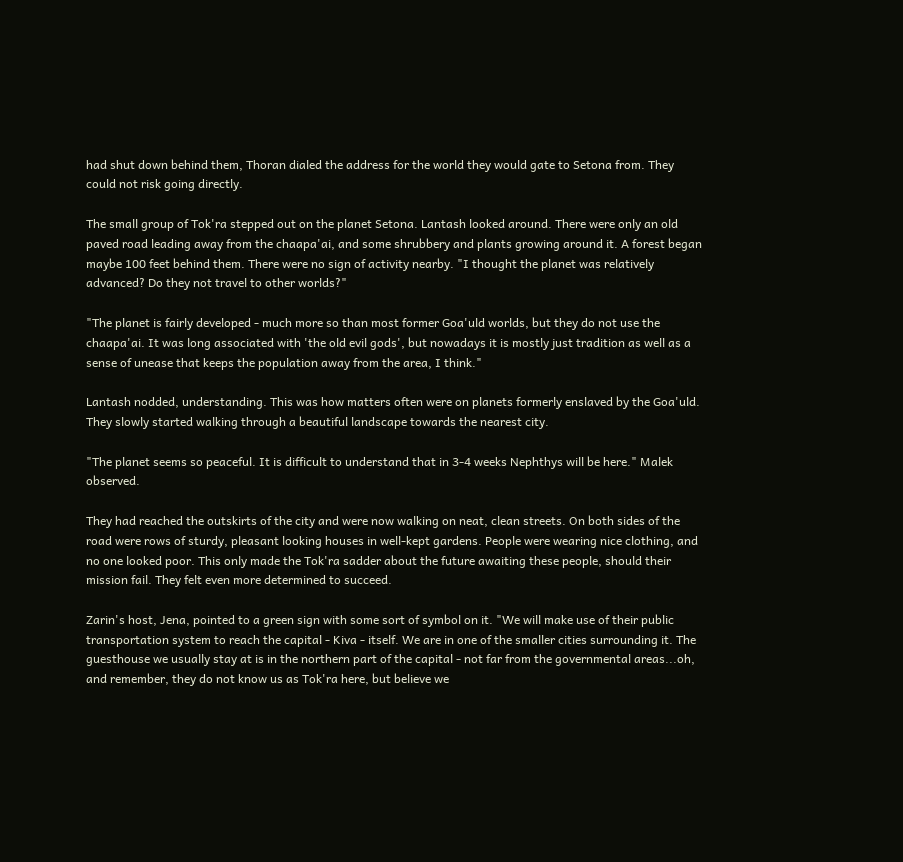had shut down behind them, Thoran dialed the address for the world they would gate to Setona from. They could not risk going directly.

The small group of Tok'ra stepped out on the planet Setona. Lantash looked around. There were only an old paved road leading away from the chaapa'ai, and some shrubbery and plants growing around it. A forest began maybe 100 feet behind them. There were no sign of activity nearby. "I thought the planet was relatively advanced? Do they not travel to other worlds?"

"The planet is fairly developed - much more so than most former Goa'uld worlds, but they do not use the chaapa'ai. It was long associated with 'the old evil gods', but nowadays it is mostly just tradition as well as a sense of unease that keeps the population away from the area, I think."

Lantash nodded, understanding. This was how matters often were on planets formerly enslaved by the Goa'uld. They slowly started walking through a beautiful landscape towards the nearest city.

"The planet seems so peaceful. It is difficult to understand that in 3-4 weeks Nephthys will be here." Malek observed.

They had reached the outskirts of the city and were now walking on neat, clean streets. On both sides of the road were rows of sturdy, pleasant looking houses in well-kept gardens. People were wearing nice clothing, and no one looked poor. This only made the Tok'ra sadder about the future awaiting these people, should their mission fail. They felt even more determined to succeed.

Zarin's host, Jena, pointed to a green sign with some sort of symbol on it. "We will make use of their public transportation system to reach the capital - Kiva - itself. We are in one of the smaller cities surrounding it. The guesthouse we usually stay at is in the northern part of the capital - not far from the governmental areas...oh, and remember, they do not know us as Tok'ra here, but believe we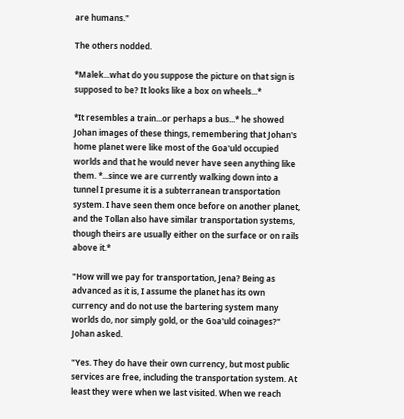are humans."

The others nodded.

*Malek...what do you suppose the picture on that sign is supposed to be? It looks like a box on wheels...*

*It resembles a train...or perhaps a bus...* he showed Johan images of these things, remembering that Johan's home planet were like most of the Goa'uld occupied worlds and that he would never have seen anything like them. *...since we are currently walking down into a tunnel I presume it is a subterranean transportation system. I have seen them once before on another planet, and the Tollan also have similar transportation systems, though theirs are usually either on the surface or on rails above it.*

"How will we pay for transportation, Jena? Being as advanced as it is, I assume the planet has its own currency and do not use the bartering system many worlds do, nor simply gold, or the Goa'uld coinages?" Johan asked.

"Yes. They do have their own currency, but most public services are free, including the transportation system. At least they were when we last visited. When we reach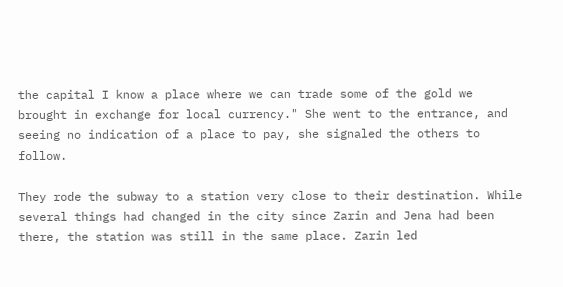the capital I know a place where we can trade some of the gold we brought in exchange for local currency." She went to the entrance, and seeing no indication of a place to pay, she signaled the others to follow.

They rode the subway to a station very close to their destination. While several things had changed in the city since Zarin and Jena had been there, the station was still in the same place. Zarin led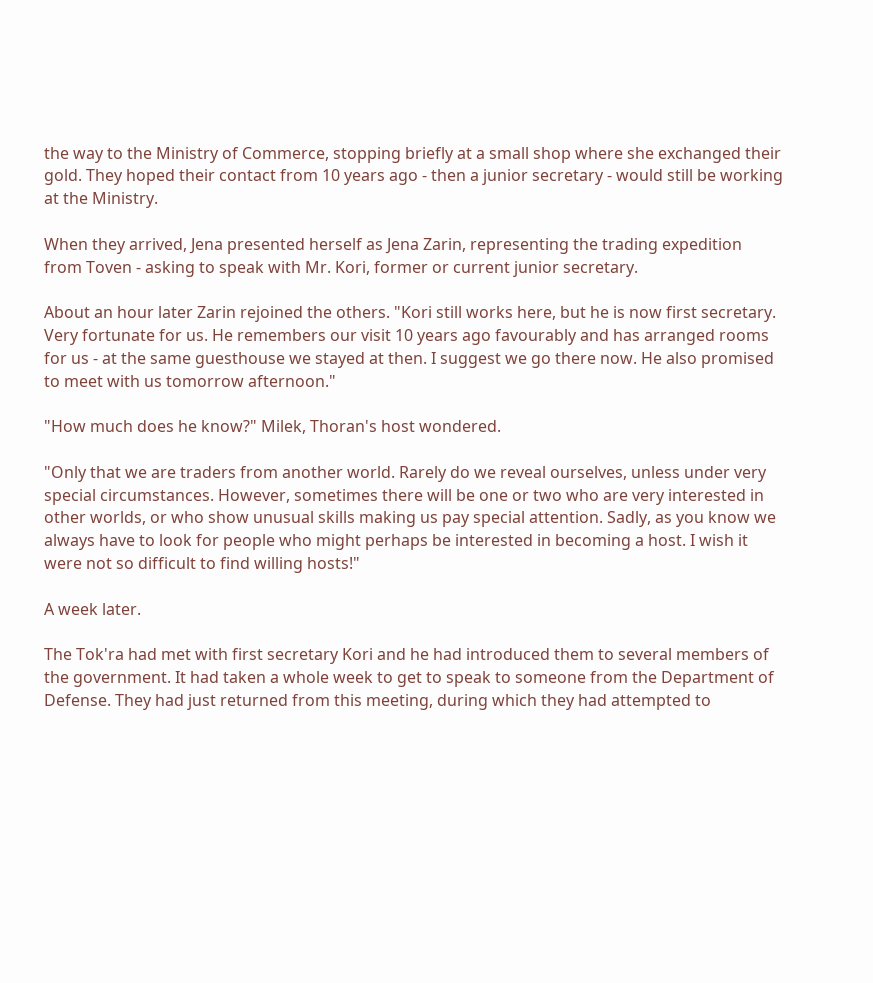the way to the Ministry of Commerce, stopping briefly at a small shop where she exchanged their gold. They hoped their contact from 10 years ago - then a junior secretary - would still be working at the Ministry.

When they arrived, Jena presented herself as Jena Zarin, representing the trading expedition from Toven - asking to speak with Mr. Kori, former or current junior secretary.

About an hour later Zarin rejoined the others. "Kori still works here, but he is now first secretary. Very fortunate for us. He remembers our visit 10 years ago favourably and has arranged rooms for us - at the same guesthouse we stayed at then. I suggest we go there now. He also promised to meet with us tomorrow afternoon."

"How much does he know?" Milek, Thoran's host wondered.

"Only that we are traders from another world. Rarely do we reveal ourselves, unless under very special circumstances. However, sometimes there will be one or two who are very interested in other worlds, or who show unusual skills making us pay special attention. Sadly, as you know we always have to look for people who might perhaps be interested in becoming a host. I wish it were not so difficult to find willing hosts!"

A week later.

The Tok'ra had met with first secretary Kori and he had introduced them to several members of the government. It had taken a whole week to get to speak to someone from the Department of Defense. They had just returned from this meeting, during which they had attempted to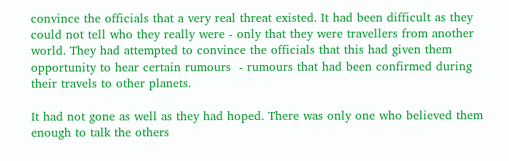convince the officials that a very real threat existed. It had been difficult as they could not tell who they really were - only that they were travellers from another world. They had attempted to convince the officials that this had given them opportunity to hear certain rumours  - rumours that had been confirmed during their travels to other planets.

It had not gone as well as they had hoped. There was only one who believed them enough to talk the others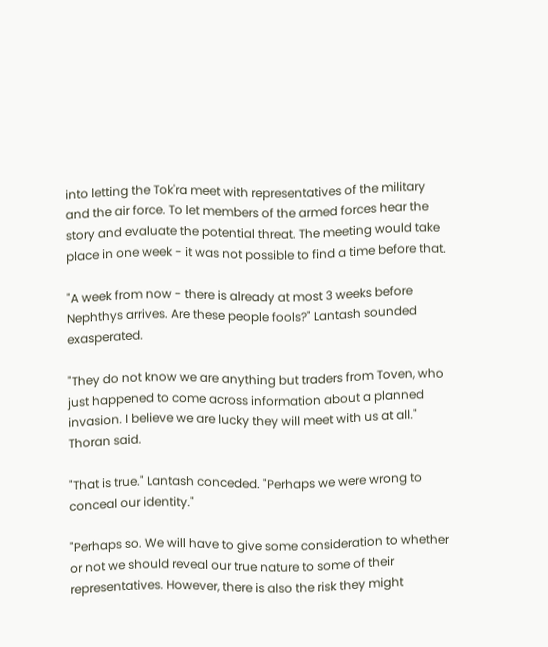into letting the Tok'ra meet with representatives of the military and the air force. To let members of the armed forces hear the story and evaluate the potential threat. The meeting would take place in one week - it was not possible to find a time before that.

"A week from now - there is already at most 3 weeks before Nephthys arrives. Are these people fools?" Lantash sounded exasperated.

"They do not know we are anything but traders from Toven, who just happened to come across information about a planned invasion. I believe we are lucky they will meet with us at all." Thoran said.

"That is true." Lantash conceded. "Perhaps we were wrong to conceal our identity."

"Perhaps so. We will have to give some consideration to whether or not we should reveal our true nature to some of their representatives. However, there is also the risk they might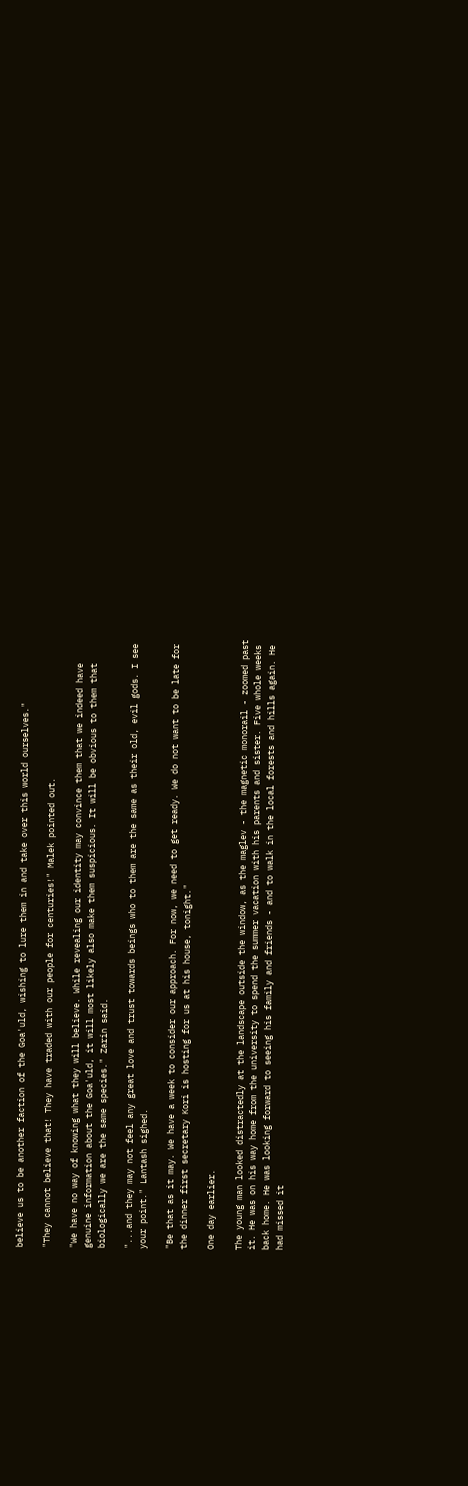believe us to be another faction of the Goa'uld, wishing to lure them in and take over this world ourselves."

"They cannot believe that! They have traded with our people for centuries!" Malek pointed out.

"We have no way of knowing what they will believe. While revealing our identity may convince them that we indeed have genuine information about the Goa'uld, it will most likely also make them suspicious. It will be obvious to them that biologically we are the same species." Zarin said.

"...and they may not feel any great love and trust towards beings who to them are the same as their old, evil gods. I see your point." Lantash sighed.

"Be that as it may. We have a week to consider our approach. For now, we need to get ready. We do not want to be late for the dinner first secretary Kori is hosting for us at his house, tonight."

One day earlier.

The young man looked distractedly at the landscape outside the window, as the maglev - the magnetic monorail - zoomed past it. He was on his way home from the university to spend the summer vacation with his parents and sister. Five whole weeks back home. He was looking forward to seeing his family and friends - and to walk in the local forests and hills again. He had missed it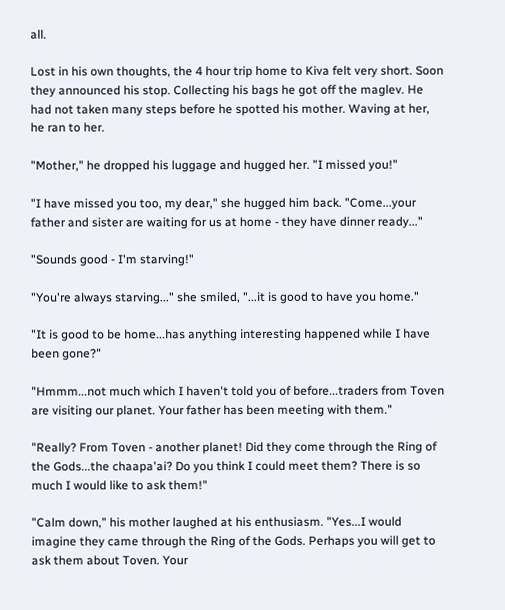all.

Lost in his own thoughts, the 4 hour trip home to Kiva felt very short. Soon they announced his stop. Collecting his bags he got off the maglev. He had not taken many steps before he spotted his mother. Waving at her, he ran to her.

"Mother," he dropped his luggage and hugged her. "I missed you!"

"I have missed you too, my dear," she hugged him back. "Come...your father and sister are waiting for us at home - they have dinner ready..."

"Sounds good - I'm starving!"

"You're always starving..." she smiled, "...it is good to have you home."

"It is good to be home...has anything interesting happened while I have been gone?"

"Hmmm...not much which I haven't told you of before...traders from Toven are visiting our planet. Your father has been meeting with them."

"Really? From Toven - another planet! Did they come through the Ring of the Gods...the chaapa'ai? Do you think I could meet them? There is so much I would like to ask them!"

"Calm down," his mother laughed at his enthusiasm. "Yes...I would imagine they came through the Ring of the Gods. Perhaps you will get to ask them about Toven. Your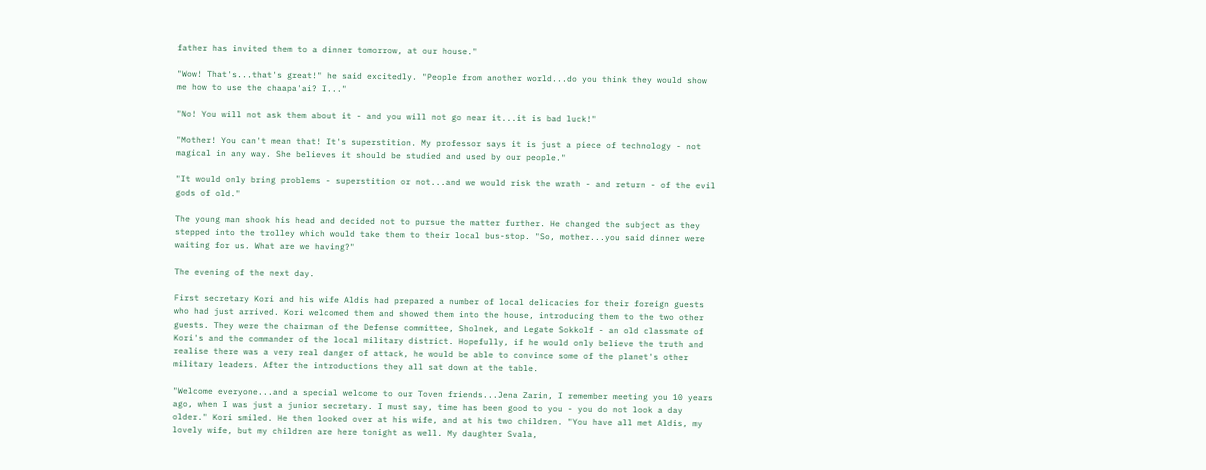father has invited them to a dinner tomorrow, at our house."

"Wow! That's...that's great!" he said excitedly. "People from another world...do you think they would show me how to use the chaapa'ai? I..."

"No! You will not ask them about it - and you will not go near it...it is bad luck!"

"Mother! You can't mean that! It's superstition. My professor says it is just a piece of technology - not magical in any way. She believes it should be studied and used by our people."

"It would only bring problems - superstition or not...and we would risk the wrath - and return - of the evil gods of old."

The young man shook his head and decided not to pursue the matter further. He changed the subject as they stepped into the trolley which would take them to their local bus-stop. "So, mother...you said dinner were waiting for us. What are we having?"

The evening of the next day.

First secretary Kori and his wife Aldis had prepared a number of local delicacies for their foreign guests who had just arrived. Kori welcomed them and showed them into the house, introducing them to the two other guests. They were the chairman of the Defense committee, Sholnek, and Legate Sokkolf - an old classmate of Kori's and the commander of the local military district. Hopefully, if he would only believe the truth and realise there was a very real danger of attack, he would be able to convince some of the planet's other military leaders. After the introductions they all sat down at the table.

"Welcome everyone...and a special welcome to our Toven friends...Jena Zarin, I remember meeting you 10 years ago, when I was just a junior secretary. I must say, time has been good to you - you do not look a day older." Kori smiled. He then looked over at his wife, and at his two children. "You have all met Aldis, my lovely wife, but my children are here tonight as well. My daughter Svala,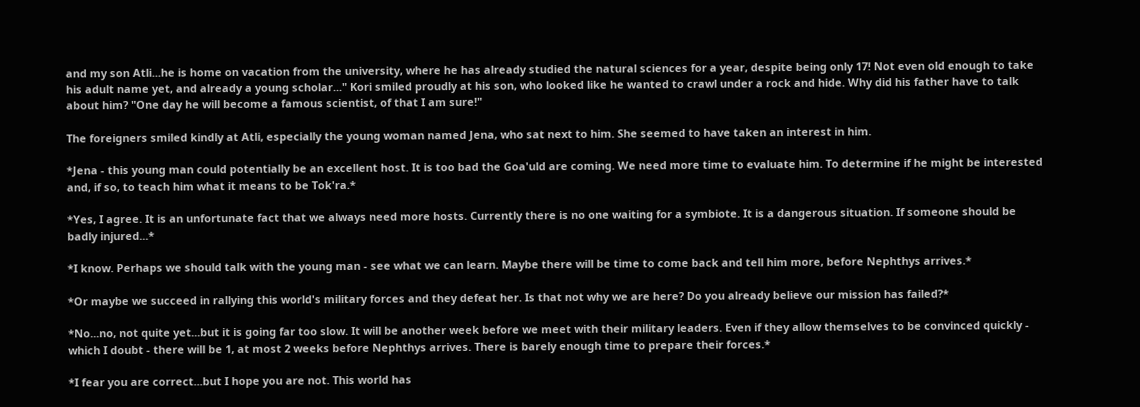and my son Atli...he is home on vacation from the university, where he has already studied the natural sciences for a year, despite being only 17! Not even old enough to take his adult name yet, and already a young scholar..." Kori smiled proudly at his son, who looked like he wanted to crawl under a rock and hide. Why did his father have to talk about him? "One day he will become a famous scientist, of that I am sure!"

The foreigners smiled kindly at Atli, especially the young woman named Jena, who sat next to him. She seemed to have taken an interest in him.

*Jena - this young man could potentially be an excellent host. It is too bad the Goa'uld are coming. We need more time to evaluate him. To determine if he might be interested and, if so, to teach him what it means to be Tok'ra.*

*Yes, I agree. It is an unfortunate fact that we always need more hosts. Currently there is no one waiting for a symbiote. It is a dangerous situation. If someone should be badly injured...*

*I know. Perhaps we should talk with the young man - see what we can learn. Maybe there will be time to come back and tell him more, before Nephthys arrives.*

*Or maybe we succeed in rallying this world's military forces and they defeat her. Is that not why we are here? Do you already believe our mission has failed?*

*No...no, not quite yet...but it is going far too slow. It will be another week before we meet with their military leaders. Even if they allow themselves to be convinced quickly - which I doubt - there will be 1, at most 2 weeks before Nephthys arrives. There is barely enough time to prepare their forces.*

*I fear you are correct...but I hope you are not. This world has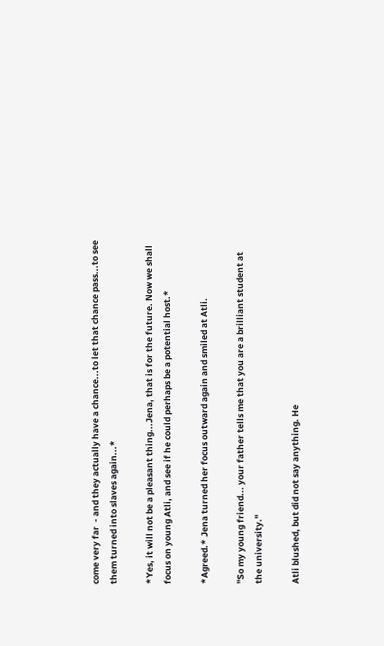come very far  - and they actually have a chance...to let that chance pass...to see them turned into slaves again...*

*Yes, it will not be a pleasant thing...Jena, that is for the future. Now we shall focus on young Atli, and see if he could perhaps be a potential host.*

*Agreed.* Jena turned her focus outward again and smiled at Atli.

"So my young friend... your father tells me that you are a brilliant student at the university."

Atli blushed, but did not say anything. He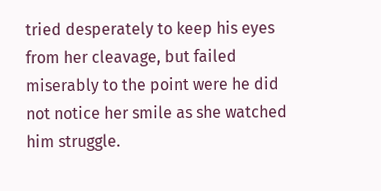tried desperately to keep his eyes from her cleavage, but failed miserably to the point were he did not notice her smile as she watched him struggle.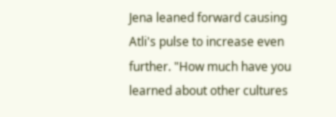Jena leaned forward causing Atli's pulse to increase even further. "How much have you learned about other cultures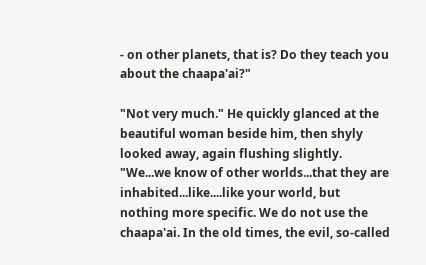- on other planets, that is? Do they teach you about the chaapa'ai?"

"Not very much." He quickly glanced at the beautiful woman beside him, then shyly looked away, again flushing slightly. "We...we know of other worlds...that they are inhabited...like....like your world, but nothing more specific. We do not use the chaapa'ai. In the old times, the evil, so-called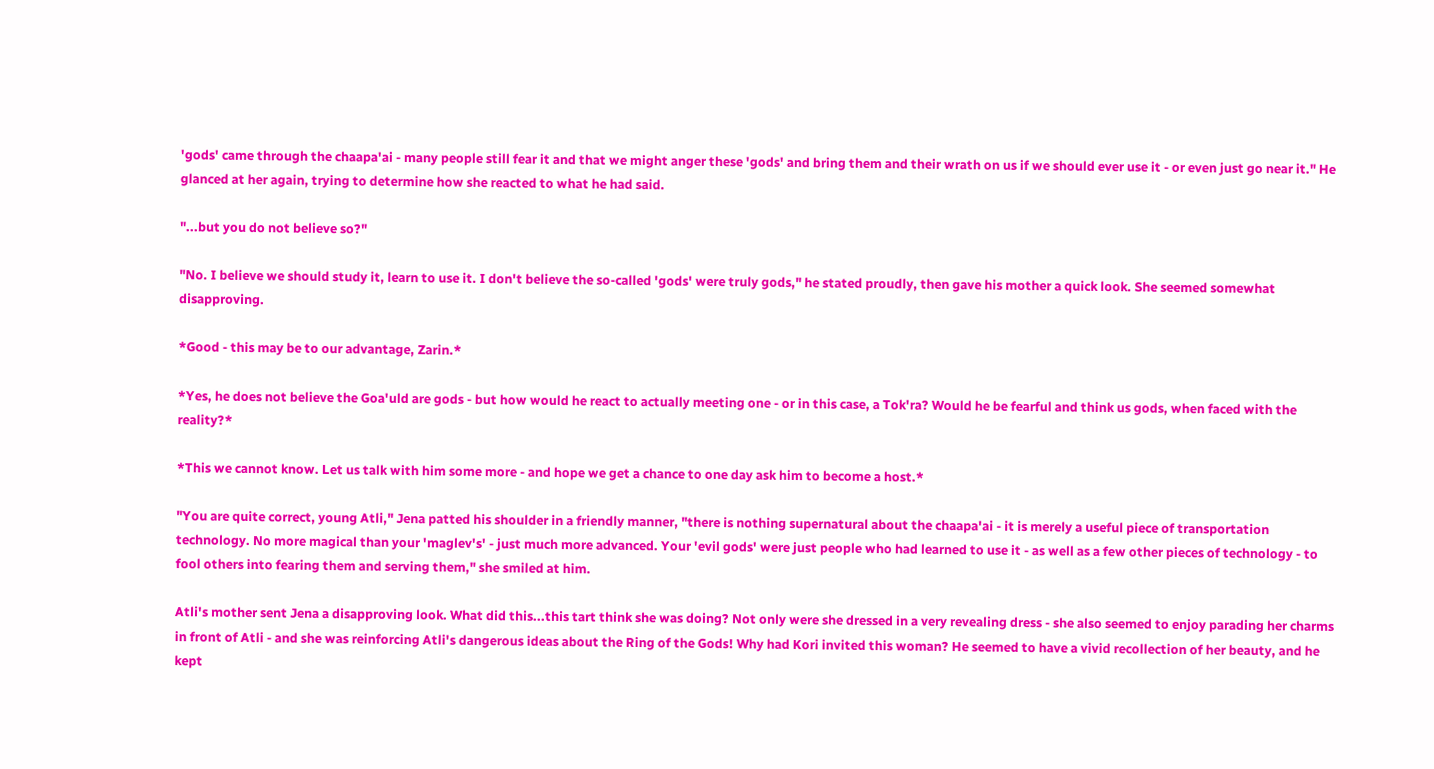'gods' came through the chaapa'ai - many people still fear it and that we might anger these 'gods' and bring them and their wrath on us if we should ever use it - or even just go near it." He glanced at her again, trying to determine how she reacted to what he had said.

"...but you do not believe so?"

"No. I believe we should study it, learn to use it. I don't believe the so-called 'gods' were truly gods," he stated proudly, then gave his mother a quick look. She seemed somewhat disapproving.

*Good - this may be to our advantage, Zarin.*

*Yes, he does not believe the Goa'uld are gods - but how would he react to actually meeting one - or in this case, a Tok'ra? Would he be fearful and think us gods, when faced with the reality?*

*This we cannot know. Let us talk with him some more - and hope we get a chance to one day ask him to become a host.*

"You are quite correct, young Atli," Jena patted his shoulder in a friendly manner, "there is nothing supernatural about the chaapa'ai - it is merely a useful piece of transportation technology. No more magical than your 'maglev's' - just much more advanced. Your 'evil gods' were just people who had learned to use it - as well as a few other pieces of technology - to fool others into fearing them and serving them," she smiled at him.

Atli's mother sent Jena a disapproving look. What did this...this tart think she was doing? Not only were she dressed in a very revealing dress - she also seemed to enjoy parading her charms in front of Atli - and she was reinforcing Atli's dangerous ideas about the Ring of the Gods! Why had Kori invited this woman? He seemed to have a vivid recollection of her beauty, and he kept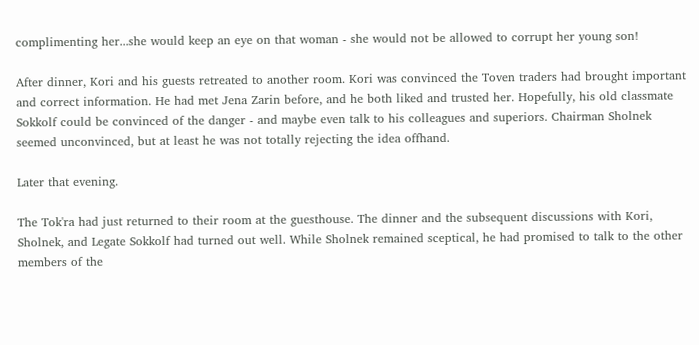complimenting her...she would keep an eye on that woman - she would not be allowed to corrupt her young son!

After dinner, Kori and his guests retreated to another room. Kori was convinced the Toven traders had brought important and correct information. He had met Jena Zarin before, and he both liked and trusted her. Hopefully, his old classmate Sokkolf could be convinced of the danger - and maybe even talk to his colleagues and superiors. Chairman Sholnek seemed unconvinced, but at least he was not totally rejecting the idea offhand.

Later that evening.

The Tok'ra had just returned to their room at the guesthouse. The dinner and the subsequent discussions with Kori, Sholnek, and Legate Sokkolf had turned out well. While Sholnek remained sceptical, he had promised to talk to the other members of the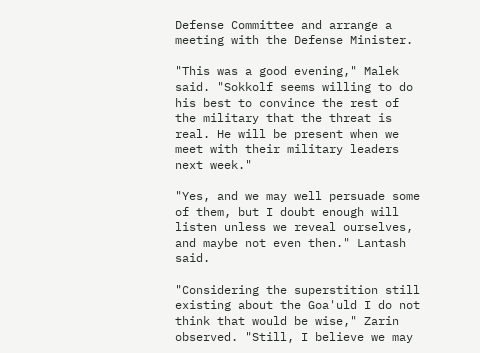Defense Committee and arrange a meeting with the Defense Minister.

"This was a good evening," Malek said. "Sokkolf seems willing to do his best to convince the rest of the military that the threat is real. He will be present when we meet with their military leaders next week."

"Yes, and we may well persuade some of them, but I doubt enough will listen unless we reveal ourselves, and maybe not even then." Lantash said.

"Considering the superstition still existing about the Goa'uld I do not think that would be wise," Zarin observed. "Still, I believe we may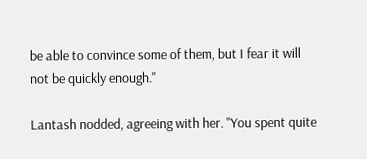be able to convince some of them, but I fear it will not be quickly enough."

Lantash nodded, agreeing with her. "You spent quite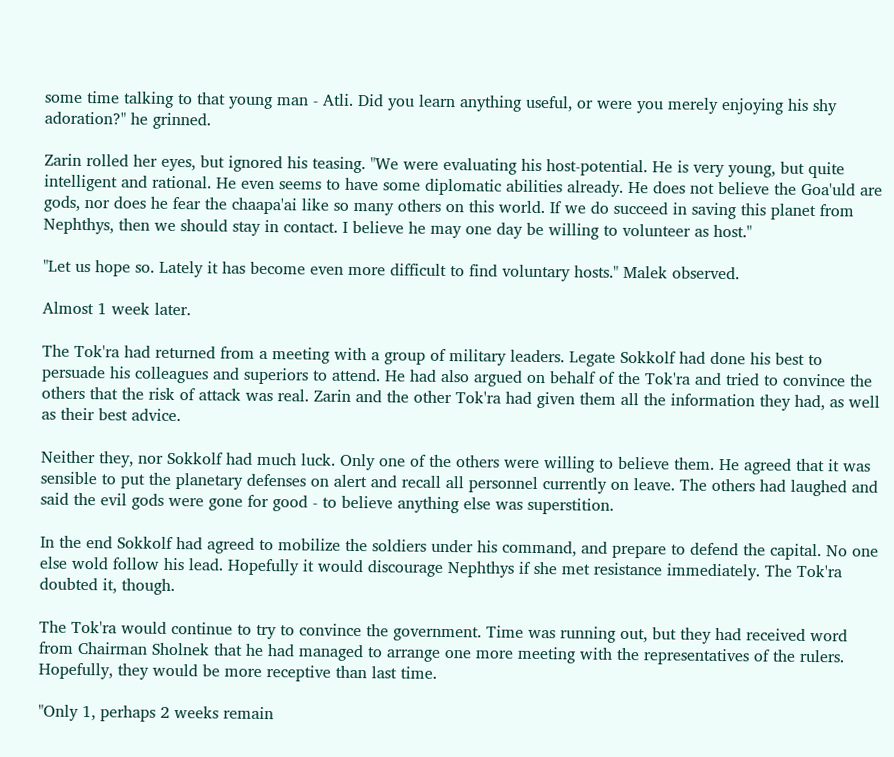some time talking to that young man - Atli. Did you learn anything useful, or were you merely enjoying his shy adoration?" he grinned.

Zarin rolled her eyes, but ignored his teasing. "We were evaluating his host-potential. He is very young, but quite intelligent and rational. He even seems to have some diplomatic abilities already. He does not believe the Goa'uld are gods, nor does he fear the chaapa'ai like so many others on this world. If we do succeed in saving this planet from Nephthys, then we should stay in contact. I believe he may one day be willing to volunteer as host."

"Let us hope so. Lately it has become even more difficult to find voluntary hosts." Malek observed.

Almost 1 week later.

The Tok'ra had returned from a meeting with a group of military leaders. Legate Sokkolf had done his best to persuade his colleagues and superiors to attend. He had also argued on behalf of the Tok'ra and tried to convince the others that the risk of attack was real. Zarin and the other Tok'ra had given them all the information they had, as well as their best advice.

Neither they, nor Sokkolf had much luck. Only one of the others were willing to believe them. He agreed that it was sensible to put the planetary defenses on alert and recall all personnel currently on leave. The others had laughed and said the evil gods were gone for good - to believe anything else was superstition.

In the end Sokkolf had agreed to mobilize the soldiers under his command, and prepare to defend the capital. No one else wold follow his lead. Hopefully it would discourage Nephthys if she met resistance immediately. The Tok'ra doubted it, though.

The Tok'ra would continue to try to convince the government. Time was running out, but they had received word from Chairman Sholnek that he had managed to arrange one more meeting with the representatives of the rulers. Hopefully, they would be more receptive than last time.

"Only 1, perhaps 2 weeks remain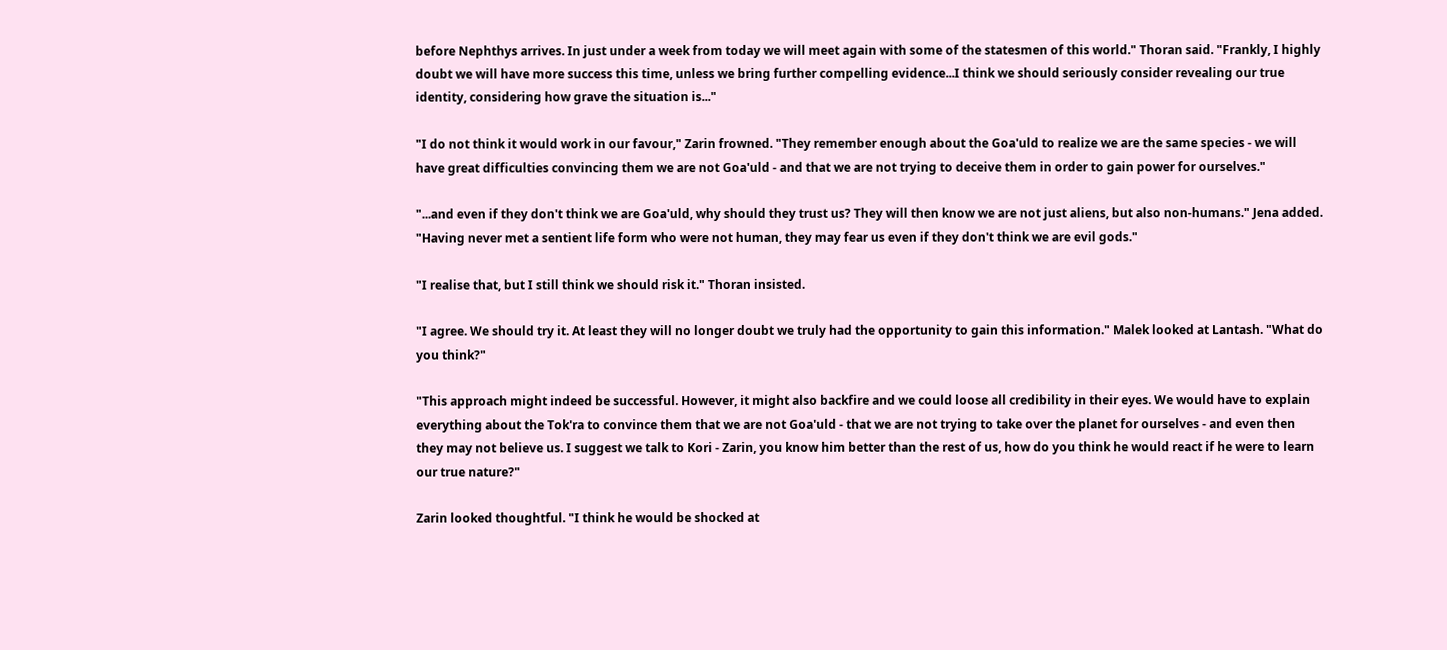before Nephthys arrives. In just under a week from today we will meet again with some of the statesmen of this world." Thoran said. "Frankly, I highly doubt we will have more success this time, unless we bring further compelling evidence...I think we should seriously consider revealing our true identity, considering how grave the situation is..."

"I do not think it would work in our favour," Zarin frowned. "They remember enough about the Goa'uld to realize we are the same species - we will have great difficulties convincing them we are not Goa'uld - and that we are not trying to deceive them in order to gain power for ourselves."

"...and even if they don't think we are Goa'uld, why should they trust us? They will then know we are not just aliens, but also non-humans." Jena added. "Having never met a sentient life form who were not human, they may fear us even if they don't think we are evil gods."

"I realise that, but I still think we should risk it." Thoran insisted.

"I agree. We should try it. At least they will no longer doubt we truly had the opportunity to gain this information." Malek looked at Lantash. "What do you think?"

"This approach might indeed be successful. However, it might also backfire and we could loose all credibility in their eyes. We would have to explain everything about the Tok'ra to convince them that we are not Goa'uld - that we are not trying to take over the planet for ourselves - and even then they may not believe us. I suggest we talk to Kori - Zarin, you know him better than the rest of us, how do you think he would react if he were to learn our true nature?"

Zarin looked thoughtful. "I think he would be shocked at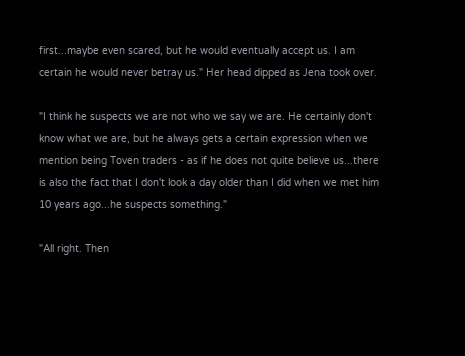first...maybe even scared, but he would eventually accept us. I am certain he would never betray us." Her head dipped as Jena took over.

"I think he suspects we are not who we say we are. He certainly don't know what we are, but he always gets a certain expression when we mention being Toven traders - as if he does not quite believe us...there is also the fact that I don't look a day older than I did when we met him 10 years ago...he suspects something."

"All right. Then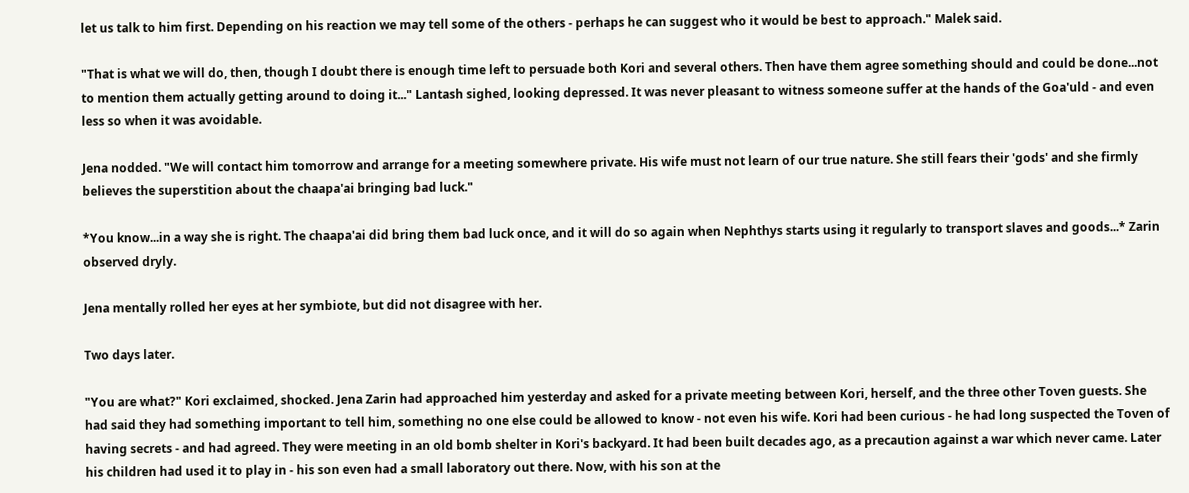let us talk to him first. Depending on his reaction we may tell some of the others - perhaps he can suggest who it would be best to approach." Malek said.

"That is what we will do, then, though I doubt there is enough time left to persuade both Kori and several others. Then have them agree something should and could be done...not to mention them actually getting around to doing it..." Lantash sighed, looking depressed. It was never pleasant to witness someone suffer at the hands of the Goa'uld - and even less so when it was avoidable.

Jena nodded. "We will contact him tomorrow and arrange for a meeting somewhere private. His wife must not learn of our true nature. She still fears their 'gods' and she firmly believes the superstition about the chaapa'ai bringing bad luck."

*You know...in a way she is right. The chaapa'ai did bring them bad luck once, and it will do so again when Nephthys starts using it regularly to transport slaves and goods...* Zarin observed dryly.

Jena mentally rolled her eyes at her symbiote, but did not disagree with her.

Two days later.

"You are what?" Kori exclaimed, shocked. Jena Zarin had approached him yesterday and asked for a private meeting between Kori, herself, and the three other Toven guests. She had said they had something important to tell him, something no one else could be allowed to know - not even his wife. Kori had been curious - he had long suspected the Toven of having secrets - and had agreed. They were meeting in an old bomb shelter in Kori's backyard. It had been built decades ago, as a precaution against a war which never came. Later his children had used it to play in - his son even had a small laboratory out there. Now, with his son at the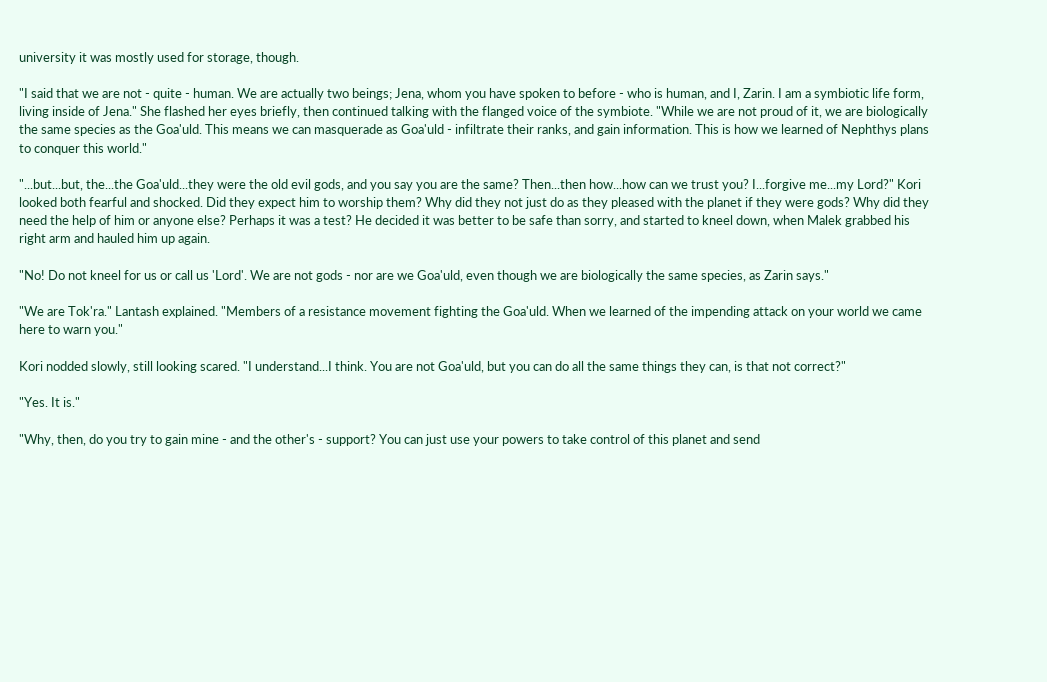university it was mostly used for storage, though.

"I said that we are not - quite - human. We are actually two beings; Jena, whom you have spoken to before - who is human, and I, Zarin. I am a symbiotic life form, living inside of Jena." She flashed her eyes briefly, then continued talking with the flanged voice of the symbiote. "While we are not proud of it, we are biologically the same species as the Goa'uld. This means we can masquerade as Goa'uld - infiltrate their ranks, and gain information. This is how we learned of Nephthys plans to conquer this world."

"...but...but, the...the Goa'uld...they were the old evil gods, and you say you are the same? Then...then how...how can we trust you? I...forgive me...my Lord?" Kori looked both fearful and shocked. Did they expect him to worship them? Why did they not just do as they pleased with the planet if they were gods? Why did they need the help of him or anyone else? Perhaps it was a test? He decided it was better to be safe than sorry, and started to kneel down, when Malek grabbed his right arm and hauled him up again.

"No! Do not kneel for us or call us 'Lord'. We are not gods - nor are we Goa'uld, even though we are biologically the same species, as Zarin says."

"We are Tok'ra." Lantash explained. "Members of a resistance movement fighting the Goa'uld. When we learned of the impending attack on your world we came here to warn you."

Kori nodded slowly, still looking scared. "I understand...I think. You are not Goa'uld, but you can do all the same things they can, is that not correct?"

"Yes. It is."

"Why, then, do you try to gain mine - and the other's - support? You can just use your powers to take control of this planet and send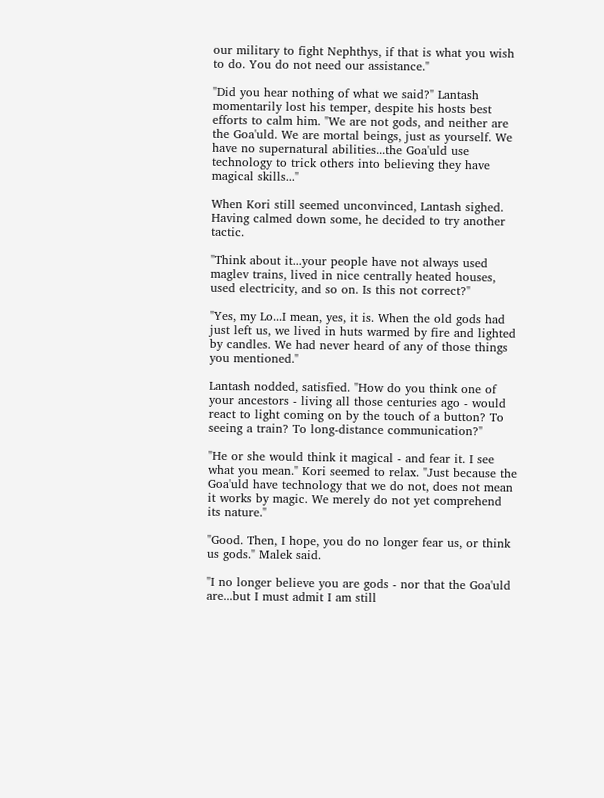our military to fight Nephthys, if that is what you wish to do. You do not need our assistance."

"Did you hear nothing of what we said?" Lantash momentarily lost his temper, despite his hosts best efforts to calm him. "We are not gods, and neither are the Goa'uld. We are mortal beings, just as yourself. We have no supernatural abilities...the Goa'uld use technology to trick others into believing they have magical skills..."

When Kori still seemed unconvinced, Lantash sighed. Having calmed down some, he decided to try another tactic.

"Think about it...your people have not always used maglev trains, lived in nice centrally heated houses, used electricity, and so on. Is this not correct?"

"Yes, my Lo...I mean, yes, it is. When the old gods had just left us, we lived in huts warmed by fire and lighted by candles. We had never heard of any of those things you mentioned."

Lantash nodded, satisfied. "How do you think one of your ancestors - living all those centuries ago - would react to light coming on by the touch of a button? To seeing a train? To long-distance communication?"

"He or she would think it magical - and fear it. I see what you mean." Kori seemed to relax. "Just because the Goa'uld have technology that we do not, does not mean it works by magic. We merely do not yet comprehend its nature."

"Good. Then, I hope, you do no longer fear us, or think us gods." Malek said.

"I no longer believe you are gods - nor that the Goa'uld are...but I must admit I am still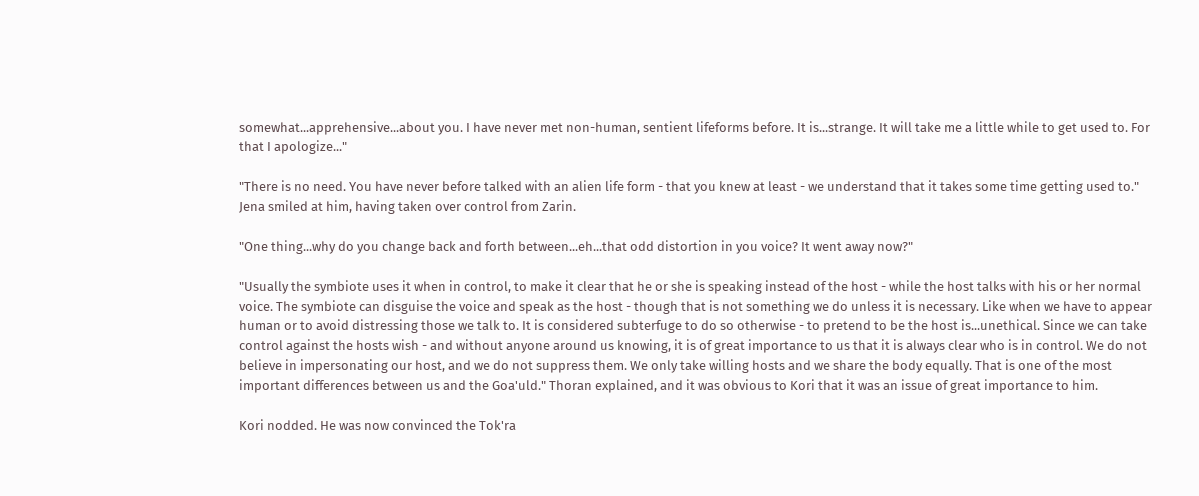somewhat...apprehensive...about you. I have never met non-human, sentient lifeforms before. It is...strange. It will take me a little while to get used to. For that I apologize..."

"There is no need. You have never before talked with an alien life form - that you knew at least - we understand that it takes some time getting used to." Jena smiled at him, having taken over control from Zarin.

"One thing...why do you change back and forth between...eh...that odd distortion in you voice? It went away now?"

"Usually the symbiote uses it when in control, to make it clear that he or she is speaking instead of the host - while the host talks with his or her normal voice. The symbiote can disguise the voice and speak as the host - though that is not something we do unless it is necessary. Like when we have to appear human or to avoid distressing those we talk to. It is considered subterfuge to do so otherwise - to pretend to be the host is...unethical. Since we can take control against the hosts wish - and without anyone around us knowing, it is of great importance to us that it is always clear who is in control. We do not believe in impersonating our host, and we do not suppress them. We only take willing hosts and we share the body equally. That is one of the most important differences between us and the Goa'uld." Thoran explained, and it was obvious to Kori that it was an issue of great importance to him.

Kori nodded. He was now convinced the Tok'ra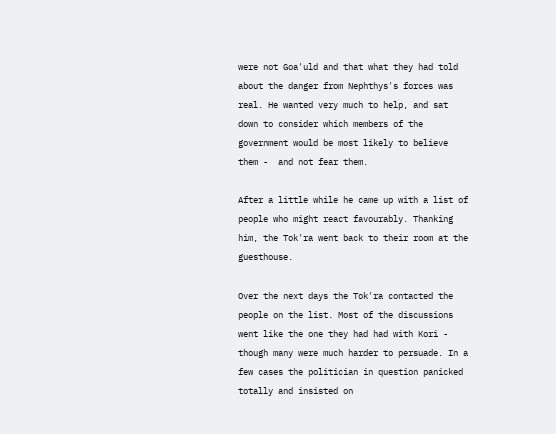were not Goa'uld and that what they had told about the danger from Nephthys's forces was real. He wanted very much to help, and sat down to consider which members of the government would be most likely to believe them -  and not fear them.

After a little while he came up with a list of people who might react favourably. Thanking him, the Tok'ra went back to their room at the guesthouse.

Over the next days the Tok'ra contacted the people on the list. Most of the discussions went like the one they had had with Kori - though many were much harder to persuade. In a few cases the politician in question panicked totally and insisted on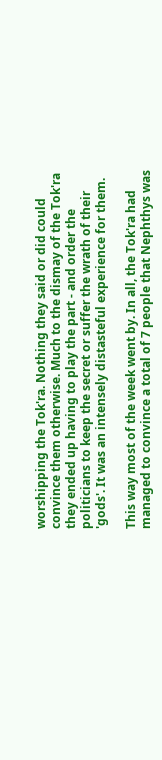worshipping the Tok'ra. Nothing they said or did could convince them otherwise. Much to the dismay of the Tok'ra they ended up having to play the part - and order the politicians to keep the secret or suffer the wrath of their 'gods'. It was an intensely distasteful experience for them.

This way most of the week went by. In all, the Tok'ra had managed to convince a total of 7 people that Nephthys was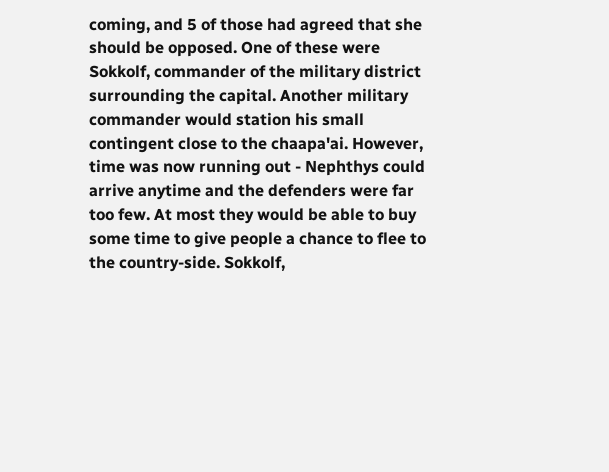coming, and 5 of those had agreed that she should be opposed. One of these were Sokkolf, commander of the military district surrounding the capital. Another military commander would station his small contingent close to the chaapa'ai. However, time was now running out - Nephthys could arrive anytime and the defenders were far too few. At most they would be able to buy some time to give people a chance to flee to the country-side. Sokkolf,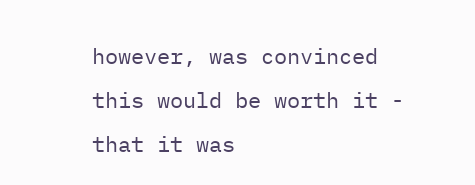however, was convinced this would be worth it - that it was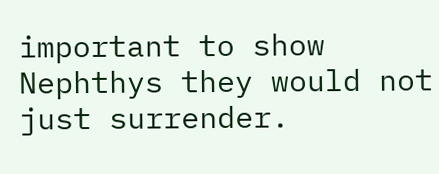important to show Nephthys they would not just surrender.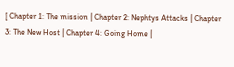[ Chapter 1: The mission | Chapter 2: Nephtys Attacks | Chapter 3: The New Host | Chapter 4: Going Home |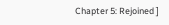Chapter 5: Rejoined ]